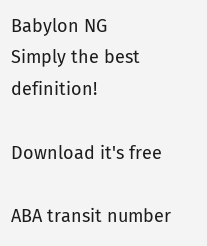Babylon NG
Simply the best definition!

Download it's free

ABA transit number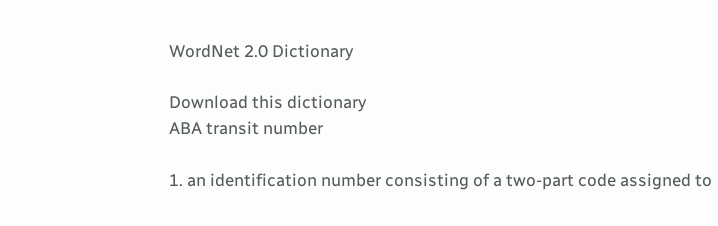WordNet 2.0 Dictionary

Download this dictionary
ABA transit number

1. an identification number consisting of a two-part code assigned to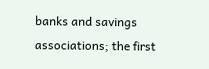banks and savings associations; the first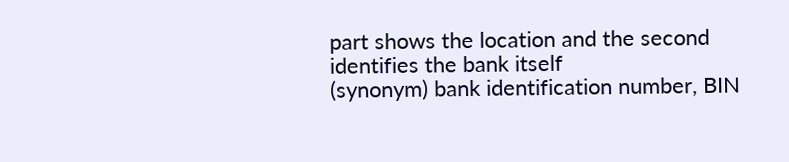part shows the location and the second identifies the bank itself
(synonym) bank identification number, BIN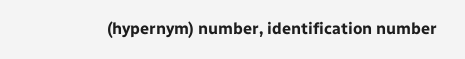(hypernym) number, identification number